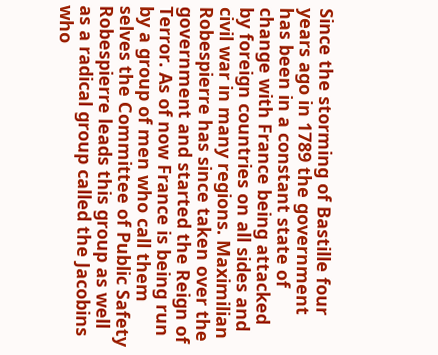Since the storming of Bastille four years ago in 1789 the government has been in a constant state of change with France being attacked by foreign countries on all sides and civil war in many regions. Maximilian Robespierre has since taken over the government and started the Reign of Terror. As of now France is being run by a group of men who call them selves the Committee of Public Safety Robespierre leads this group as well as a radical group called the Jacobins who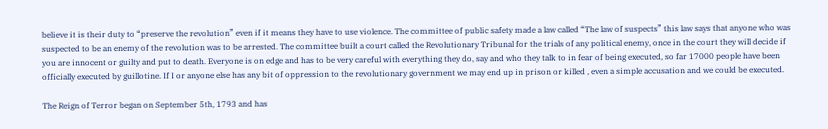believe it is their duty to “preserve the revolution” even if it means they have to use violence. The committee of public safety made a law called “The law of suspects” this law says that anyone who was suspected to be an enemy of the revolution was to be arrested. The committee built a court called the Revolutionary Tribunal for the trials of any political enemy, once in the court they will decide if you are innocent or guilty and put to death. Everyone is on edge and has to be very careful with everything they do, say and who they talk to in fear of being executed, so far 17000 people have been officially executed by guillotine. If I or anyone else has any bit of oppression to the revolutionary government we may end up in prison or killed , even a simple accusation and we could be executed.

The Reign of Terror began on September 5th, 1793 and has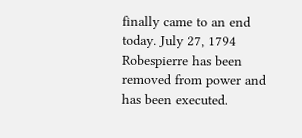finally came to an end today. July 27, 1794 Robespierre has been removed from power and has been executed.